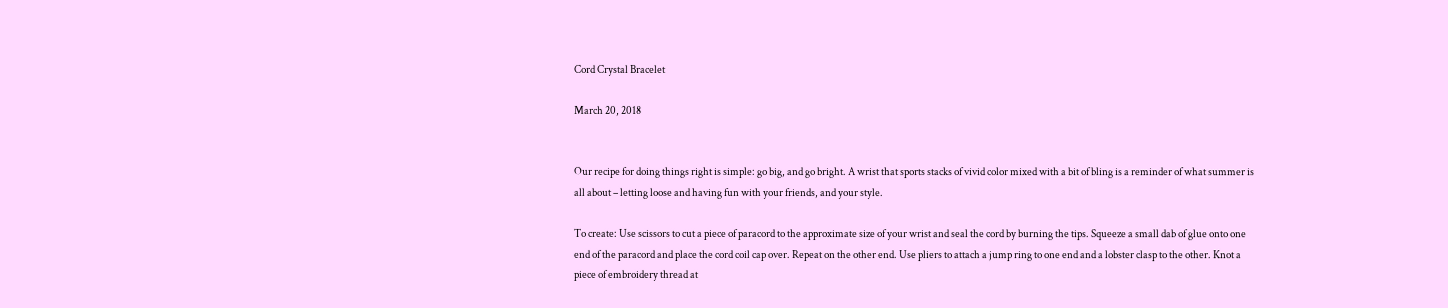Cord Crystal Bracelet

March 20, 2018


Our recipe for doing things right is simple: go big, and go bright. A wrist that sports stacks of vivid color mixed with a bit of bling is a reminder of what summer is all about – letting loose and having fun with your friends, and your style.

To create: Use scissors to cut a piece of paracord to the approximate size of your wrist and seal the cord by burning the tips. Squeeze a small dab of glue onto one end of the paracord and place the cord coil cap over. Repeat on the other end. Use pliers to attach a jump ring to one end and a lobster clasp to the other. Knot a piece of embroidery thread at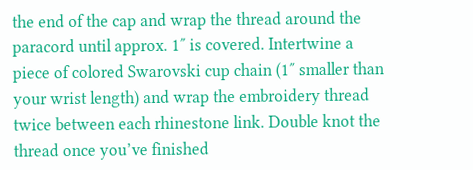the end of the cap and wrap the thread around the paracord until approx. 1″ is covered. Intertwine a piece of colored Swarovski cup chain (1″ smaller than your wrist length) and wrap the embroidery thread twice between each rhinestone link. Double knot the thread once you’ve finished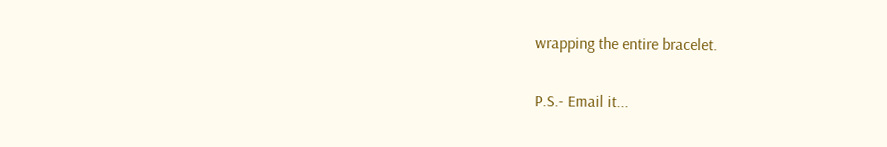wrapping the entire bracelet.

P.S.- Email it...